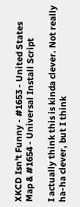XKCD Isn't Funny - #1653 - United States Map & #1654 - Universal Install Script

I actually think this is kinda clever. Not really ha-ha clever, but I think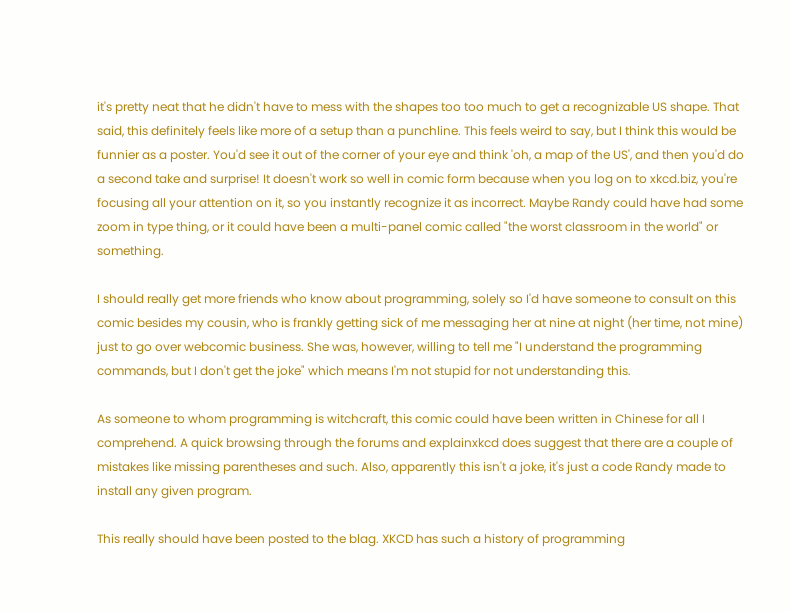it's pretty neat that he didn't have to mess with the shapes too too much to get a recognizable US shape. That said, this definitely feels like more of a setup than a punchline. This feels weird to say, but I think this would be funnier as a poster. You'd see it out of the corner of your eye and think 'oh, a map of the US', and then you'd do a second take and surprise! It doesn't work so well in comic form because when you log on to xkcd.biz, you're focusing all your attention on it, so you instantly recognize it as incorrect. Maybe Randy could have had some zoom in type thing, or it could have been a multi-panel comic called "the worst classroom in the world" or something.

I should really get more friends who know about programming, solely so I'd have someone to consult on this comic besides my cousin, who is frankly getting sick of me messaging her at nine at night (her time, not mine) just to go over webcomic business. She was, however, willing to tell me "I understand the programming commands, but I don't get the joke" which means I'm not stupid for not understanding this.

As someone to whom programming is witchcraft, this comic could have been written in Chinese for all I comprehend. A quick browsing through the forums and explainxkcd does suggest that there are a couple of mistakes like missing parentheses and such. Also, apparently this isn't a joke, it's just a code Randy made to install any given program.

This really should have been posted to the blag. XKCD has such a history of programming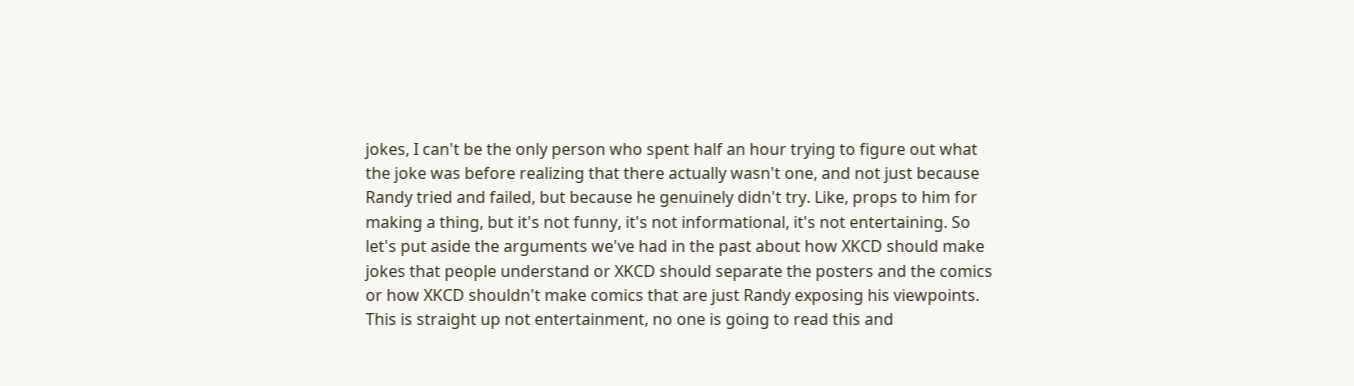jokes, I can't be the only person who spent half an hour trying to figure out what the joke was before realizing that there actually wasn't one, and not just because Randy tried and failed, but because he genuinely didn't try. Like, props to him for making a thing, but it's not funny, it's not informational, it's not entertaining. So let's put aside the arguments we've had in the past about how XKCD should make jokes that people understand or XKCD should separate the posters and the comics or how XKCD shouldn't make comics that are just Randy exposing his viewpoints. This is straight up not entertainment, no one is going to read this and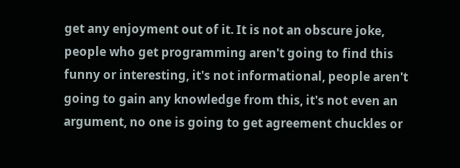get any enjoyment out of it. It is not an obscure joke, people who get programming aren't going to find this funny or interesting, it's not informational, people aren't going to gain any knowledge from this, it's not even an argument, no one is going to get agreement chuckles or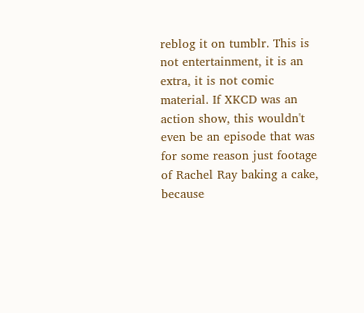reblog it on tumblr. This is not entertainment, it is an extra, it is not comic material. If XKCD was an action show, this wouldn't even be an episode that was for some reason just footage of Rachel Ray baking a cake, because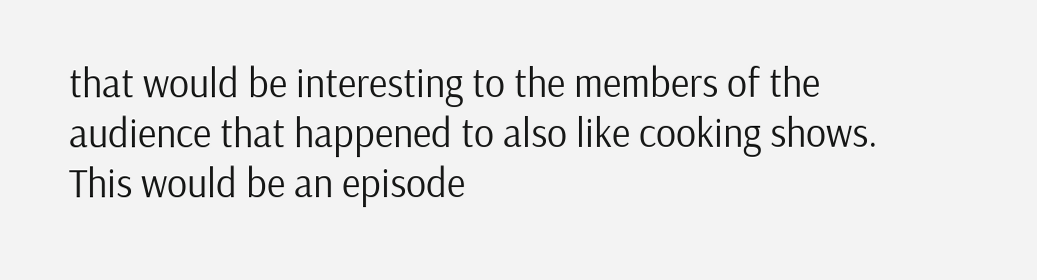that would be interesting to the members of the audience that happened to also like cooking shows. This would be an episode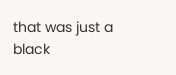that was just a black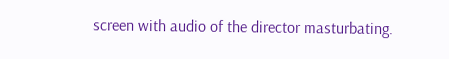screen with audio of the director masturbating.